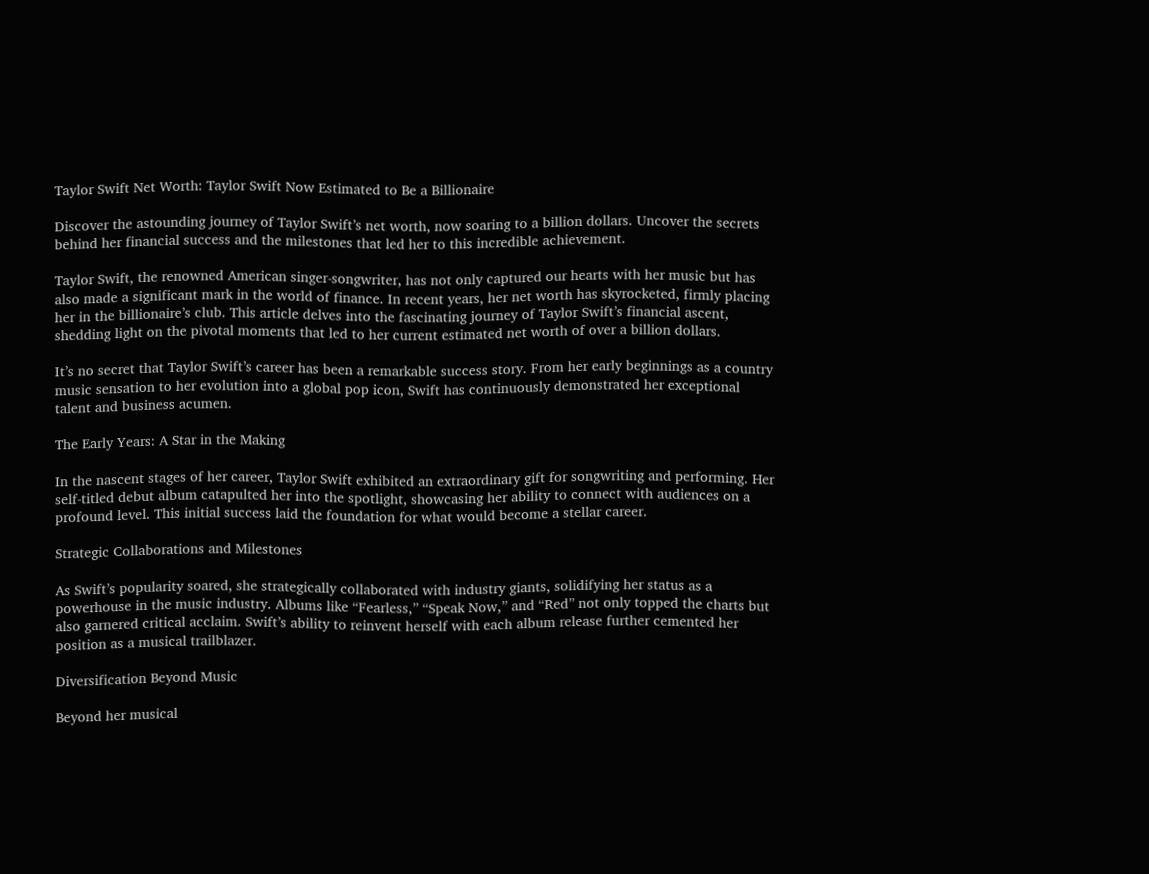Taylor Swift Net Worth: Taylor Swift Now Estimated to Be a Billionaire

Discover the astounding journey of Taylor Swift’s net worth, now soaring to a billion dollars. Uncover the secrets behind her financial success and the milestones that led her to this incredible achievement.

Taylor Swift, the renowned American singer-songwriter, has not only captured our hearts with her music but has also made a significant mark in the world of finance. In recent years, her net worth has skyrocketed, firmly placing her in the billionaire’s club. This article delves into the fascinating journey of Taylor Swift’s financial ascent, shedding light on the pivotal moments that led to her current estimated net worth of over a billion dollars.

It’s no secret that Taylor Swift’s career has been a remarkable success story. From her early beginnings as a country music sensation to her evolution into a global pop icon, Swift has continuously demonstrated her exceptional talent and business acumen.

The Early Years: A Star in the Making

In the nascent stages of her career, Taylor Swift exhibited an extraordinary gift for songwriting and performing. Her self-titled debut album catapulted her into the spotlight, showcasing her ability to connect with audiences on a profound level. This initial success laid the foundation for what would become a stellar career.

Strategic Collaborations and Milestones

As Swift’s popularity soared, she strategically collaborated with industry giants, solidifying her status as a powerhouse in the music industry. Albums like “Fearless,” “Speak Now,” and “Red” not only topped the charts but also garnered critical acclaim. Swift’s ability to reinvent herself with each album release further cemented her position as a musical trailblazer.

Diversification Beyond Music

Beyond her musical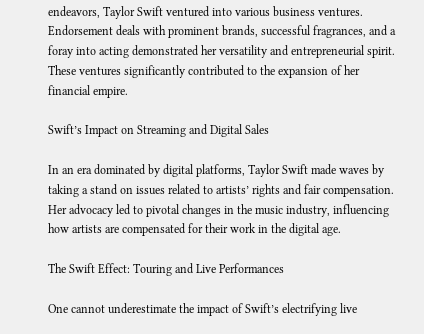endeavors, Taylor Swift ventured into various business ventures. Endorsement deals with prominent brands, successful fragrances, and a foray into acting demonstrated her versatility and entrepreneurial spirit. These ventures significantly contributed to the expansion of her financial empire.

Swift’s Impact on Streaming and Digital Sales

In an era dominated by digital platforms, Taylor Swift made waves by taking a stand on issues related to artists’ rights and fair compensation. Her advocacy led to pivotal changes in the music industry, influencing how artists are compensated for their work in the digital age.

The Swift Effect: Touring and Live Performances

One cannot underestimate the impact of Swift’s electrifying live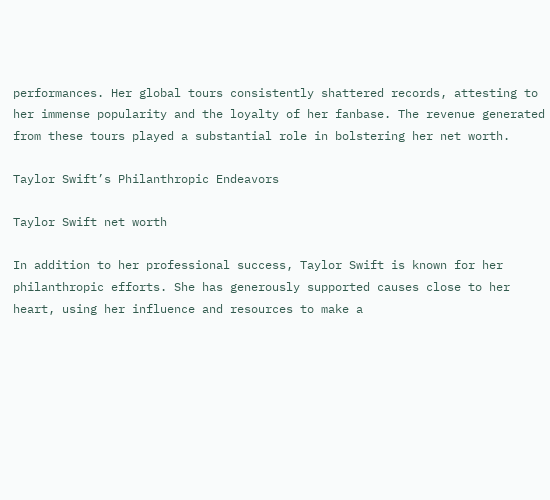performances. Her global tours consistently shattered records, attesting to her immense popularity and the loyalty of her fanbase. The revenue generated from these tours played a substantial role in bolstering her net worth.

Taylor Swift’s Philanthropic Endeavors

Taylor Swift net worth

In addition to her professional success, Taylor Swift is known for her philanthropic efforts. She has generously supported causes close to her heart, using her influence and resources to make a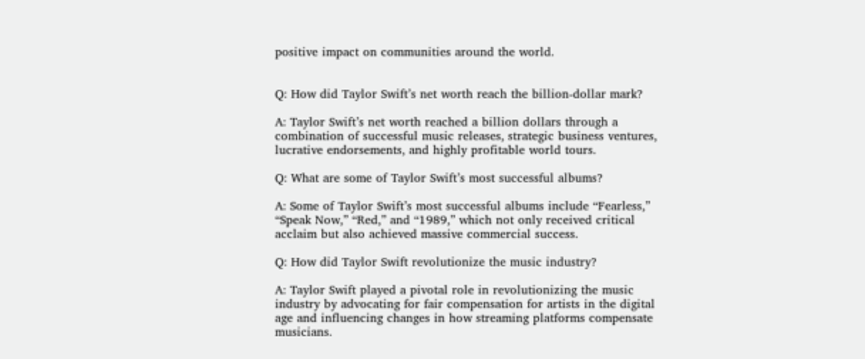positive impact on communities around the world.


Q: How did Taylor Swift’s net worth reach the billion-dollar mark?

A: Taylor Swift’s net worth reached a billion dollars through a combination of successful music releases, strategic business ventures, lucrative endorsements, and highly profitable world tours.

Q: What are some of Taylor Swift’s most successful albums?

A: Some of Taylor Swift’s most successful albums include “Fearless,” “Speak Now,” “Red,” and “1989,” which not only received critical acclaim but also achieved massive commercial success.

Q: How did Taylor Swift revolutionize the music industry?

A: Taylor Swift played a pivotal role in revolutionizing the music industry by advocating for fair compensation for artists in the digital age and influencing changes in how streaming platforms compensate musicians.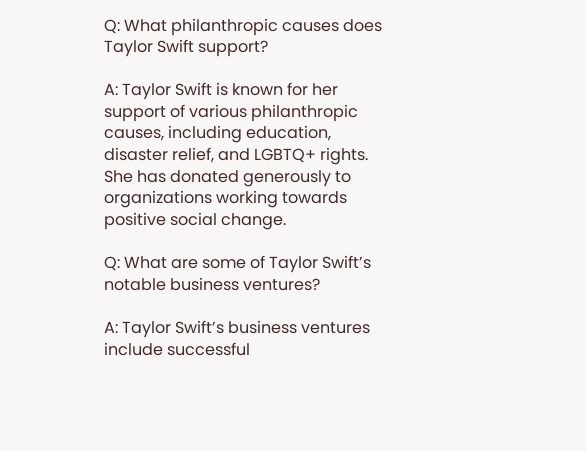Q: What philanthropic causes does Taylor Swift support?

A: Taylor Swift is known for her support of various philanthropic causes, including education, disaster relief, and LGBTQ+ rights. She has donated generously to organizations working towards positive social change.

Q: What are some of Taylor Swift’s notable business ventures?

A: Taylor Swift’s business ventures include successful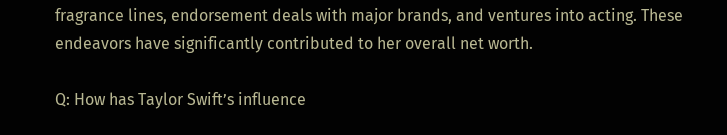fragrance lines, endorsement deals with major brands, and ventures into acting. These endeavors have significantly contributed to her overall net worth.

Q: How has Taylor Swift’s influence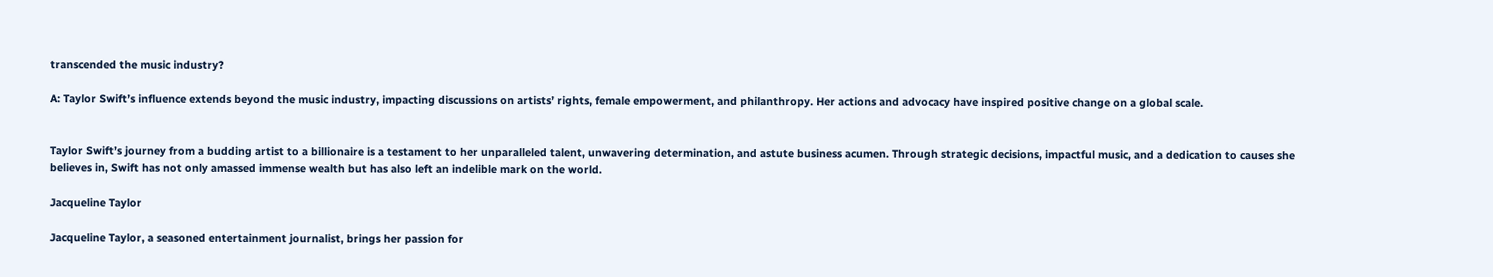transcended the music industry?

A: Taylor Swift’s influence extends beyond the music industry, impacting discussions on artists’ rights, female empowerment, and philanthropy. Her actions and advocacy have inspired positive change on a global scale.


Taylor Swift’s journey from a budding artist to a billionaire is a testament to her unparalleled talent, unwavering determination, and astute business acumen. Through strategic decisions, impactful music, and a dedication to causes she believes in, Swift has not only amassed immense wealth but has also left an indelible mark on the world.

Jacqueline Taylor

Jacqueline Taylor, a seasoned entertainment journalist, brings her passion for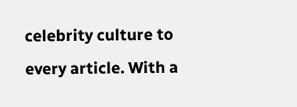celebrity culture to every article. With a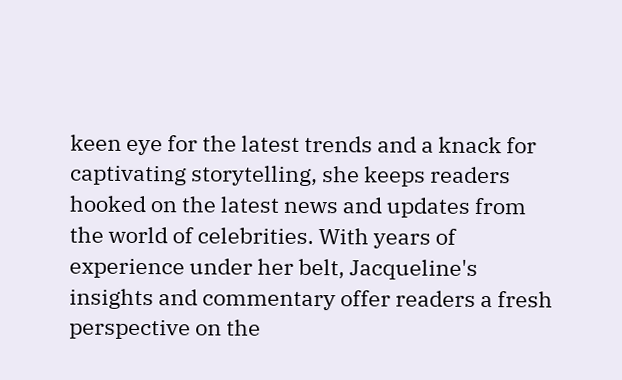keen eye for the latest trends and a knack for captivating storytelling, she keeps readers hooked on the latest news and updates from the world of celebrities. With years of experience under her belt, Jacqueline's insights and commentary offer readers a fresh perspective on the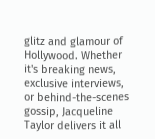glitz and glamour of Hollywood. Whether it's breaking news, exclusive interviews, or behind-the-scenes gossip, Jacqueline Taylor delivers it all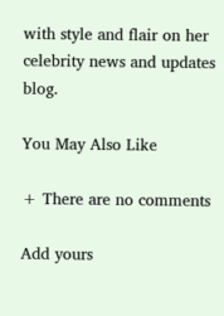with style and flair on her celebrity news and updates blog.

You May Also Like

+ There are no comments

Add yours